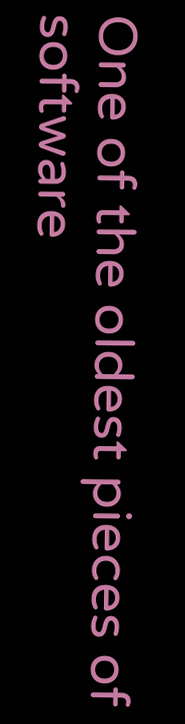One of the oldest pieces of software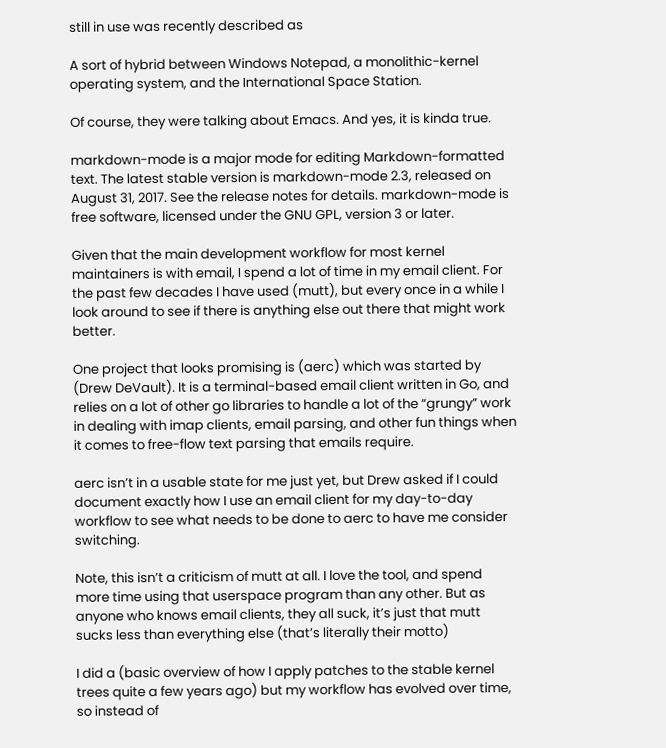still in use was recently described as

A sort of hybrid between Windows Notepad, a monolithic-kernel operating system, and the International Space Station.

Of course, they were talking about Emacs. And yes, it is kinda true.

markdown-mode is a major mode for editing Markdown-formatted text. The latest stable version is markdown-mode 2.3, released on August 31, 2017. See the release notes for details. markdown-mode is free software, licensed under the GNU GPL, version 3 or later.

Given that the main development workflow for most kernel maintainers is with email, I spend a lot of time in my email client. For the past few decades I have used (mutt), but every once in a while I look around to see if there is anything else out there that might work better.

One project that looks promising is (aerc) which was started by (Drew DeVault). It is a terminal-based email client written in Go, and relies on a lot of other go libraries to handle a lot of the “grungy” work in dealing with imap clients, email parsing, and other fun things when it comes to free-flow text parsing that emails require.

aerc isn’t in a usable state for me just yet, but Drew asked if I could document exactly how I use an email client for my day-to-day workflow to see what needs to be done to aerc to have me consider switching.

Note, this isn’t a criticism of mutt at all. I love the tool, and spend more time using that userspace program than any other. But as anyone who knows email clients, they all suck, it’s just that mutt sucks less than everything else (that’s literally their motto)

I did a (basic overview of how I apply patches to the stable kernel trees quite a few years ago) but my workflow has evolved over time, so instead of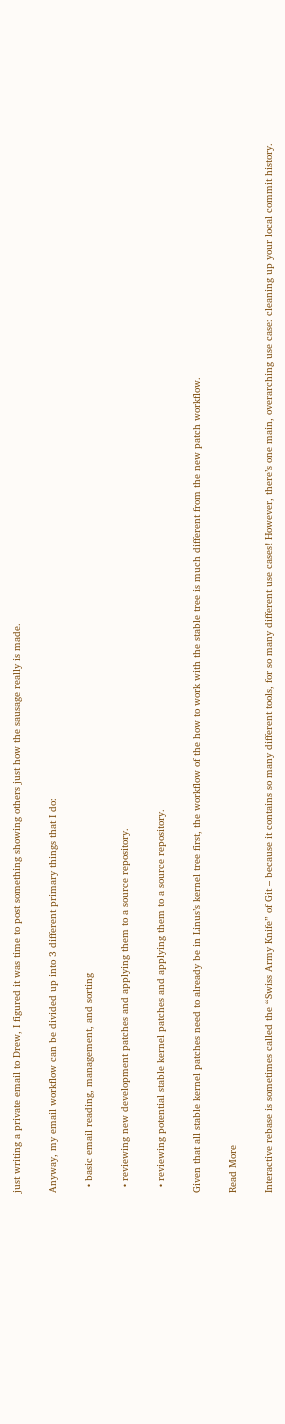just writing a private email to Drew, I figured it was time to post something showing others just how the sausage really is made.

Anyway, my email workflow can be divided up into 3 different primary things that I do:

  • basic email reading, management, and sorting

  • reviewing new development patches and applying them to a source repository.

  • reviewing potential stable kernel patches and applying them to a source repository.

Given that all stable kernel patches need to already be in Linus’s kernel tree first, the workflow of the how to work with the stable tree is much different from the new patch workflow.

Read More

Interactive rebase is sometimes called the “Swiss Army Knife” of Git – because it contains so many different tools, for so many different use cases! However, there’s one main, overarching use case: cleaning up your local commit history.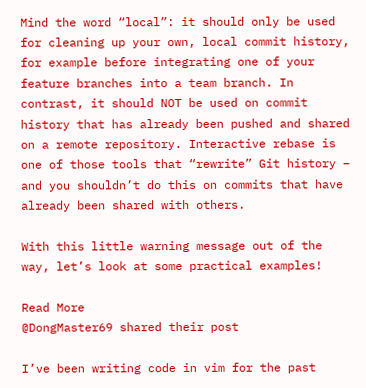Mind the word “local”: it should only be used for cleaning up your own, local commit history, for example before integrating one of your feature branches into a team branch. In contrast, it should NOT be used on commit history that has already been pushed and shared on a remote repository. Interactive rebase is one of those tools that “rewrite” Git history – and you shouldn’t do this on commits that have already been shared with others.

With this little warning message out of the way, let’s look at some practical examples!

Read More
@DongMaster69 shared their post

I’ve been writing code in vim for the past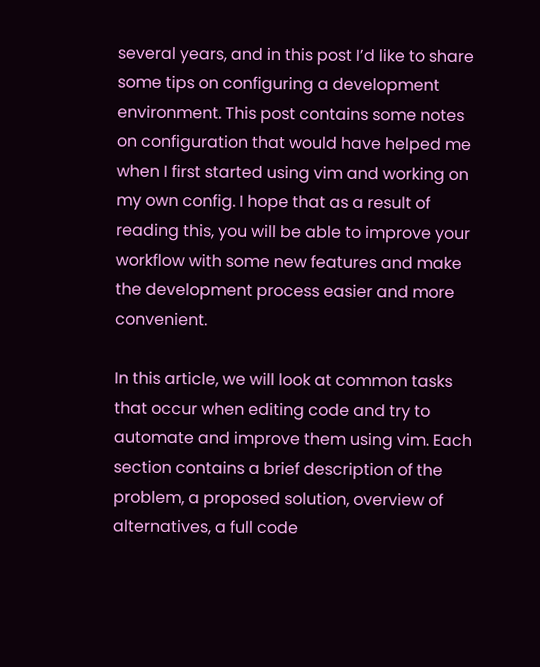several years, and in this post I’d like to share some tips on configuring a development environment. This post contains some notes on configuration that would have helped me when I first started using vim and working on my own config. I hope that as a result of reading this, you will be able to improve your workflow with some new features and make the development process easier and more convenient.

In this article, we will look at common tasks that occur when editing code and try to automate and improve them using vim. Each section contains a brief description of the problem, a proposed solution, overview of alternatives, a full code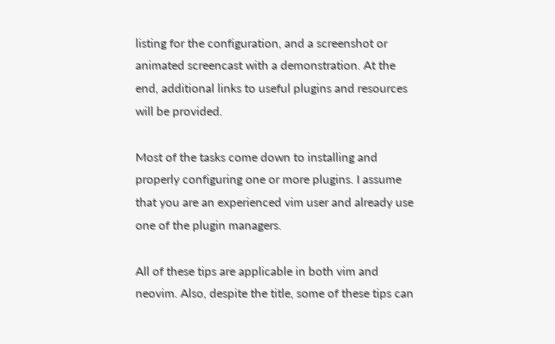listing for the configuration, and a screenshot or animated screencast with a demonstration. At the end, additional links to useful plugins and resources will be provided.

Most of the tasks come down to installing and properly configuring one or more plugins. I assume that you are an experienced vim user and already use one of the plugin managers.

All of these tips are applicable in both vim and neovim. Also, despite the title, some of these tips can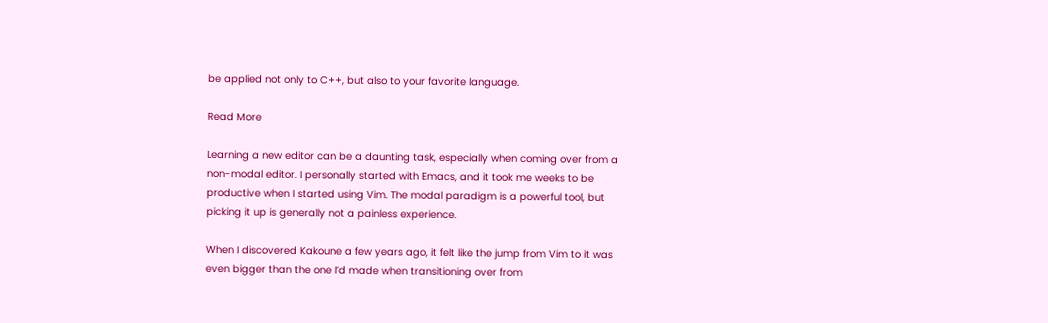be applied not only to C++, but also to your favorite language.

Read More

Learning a new editor can be a daunting task, especially when coming over from a non-modal editor. I personally started with Emacs, and it took me weeks to be productive when I started using Vim. The modal paradigm is a powerful tool, but picking it up is generally not a painless experience.

When I discovered Kakoune a few years ago, it felt like the jump from Vim to it was even bigger than the one I’d made when transitioning over from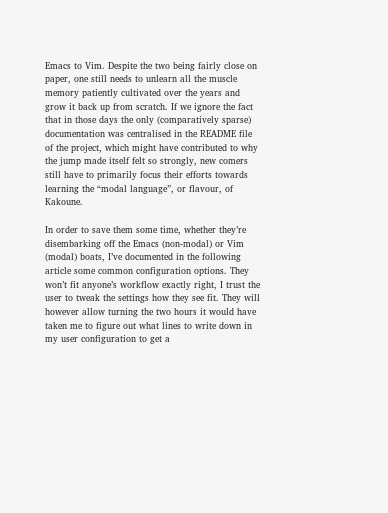Emacs to Vim. Despite the two being fairly close on paper, one still needs to unlearn all the muscle memory patiently cultivated over the years and grow it back up from scratch. If we ignore the fact that in those days the only (comparatively sparse) documentation was centralised in the README file of the project, which might have contributed to why the jump made itself felt so strongly, new comers still have to primarily focus their efforts towards learning the “modal language”, or flavour, of Kakoune.

In order to save them some time, whether they’re disembarking off the Emacs (non-modal) or Vim (modal) boats, I’ve documented in the following article some common configuration options. They won’t fit anyone’s workflow exactly right, I trust the user to tweak the settings how they see fit. They will however allow turning the two hours it would have taken me to figure out what lines to write down in my user configuration to get a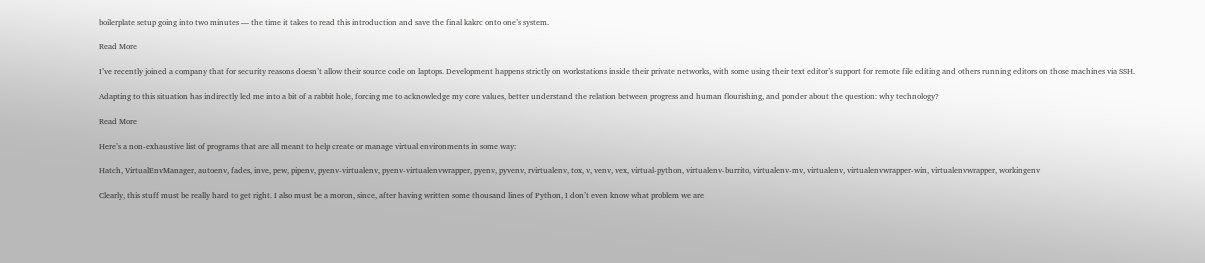boilerplate setup going into two minutes — the time it takes to read this introduction and save the final kakrc onto one’s system.

Read More

I’ve recently joined a company that for security reasons doesn’t allow their source code on laptops. Development happens strictly on workstations inside their private networks, with some using their text editor’s support for remote file editing and others running editors on those machines via SSH.

Adapting to this situation has indirectly led me into a bit of a rabbit hole, forcing me to acknowledge my core values, better understand the relation between progress and human flourishing, and ponder about the question: why technology?

Read More

Here’s a non-exhaustive list of programs that are all meant to help create or manage virtual environments in some way:

Hatch, VirtualEnvManager, autoenv, fades, inve, pew, pipenv, pyenv-virtualenv, pyenv-virtualenvwrapper, pyenv, pyvenv, rvirtualenv, tox, v, venv, vex, virtual-python, virtualenv-burrito, virtualenv-mv, virtualenv, virtualenvwrapper-win, virtualenvwrapper, workingenv

Clearly, this stuff must be really hard to get right. I also must be a moron, since, after having written some thousand lines of Python, I don’t even know what problem we are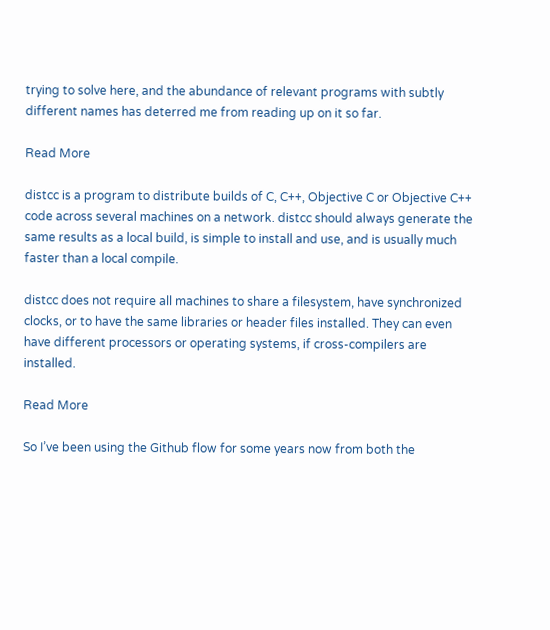trying to solve here, and the abundance of relevant programs with subtly different names has deterred me from reading up on it so far.

Read More

distcc is a program to distribute builds of C, C++, Objective C or Objective C++ code across several machines on a network. distcc should always generate the same results as a local build, is simple to install and use, and is usually much faster than a local compile.

distcc does not require all machines to share a filesystem, have synchronized clocks, or to have the same libraries or header files installed. They can even have different processors or operating systems, if cross-compilers are installed.

Read More

So I’ve been using the Github flow for some years now from both the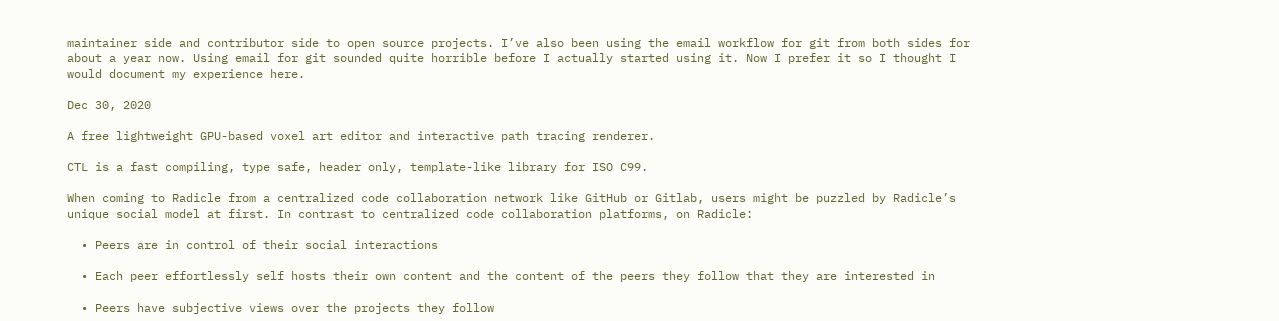maintainer side and contributor side to open source projects. I’ve also been using the email workflow for git from both sides for about a year now. Using email for git sounded quite horrible before I actually started using it. Now I prefer it so I thought I would document my experience here.

Dec 30, 2020

A free lightweight GPU-based voxel art editor and interactive path tracing renderer.

CTL is a fast compiling, type safe, header only, template-like library for ISO C99.

When coming to Radicle from a centralized code collaboration network like GitHub or Gitlab, users might be puzzled by Radicle’s unique social model at first. In contrast to centralized code collaboration platforms, on Radicle:

  • Peers are in control of their social interactions

  • Each peer effortlessly self hosts their own content and the content of the peers they follow that they are interested in

  • Peers have subjective views over the projects they follow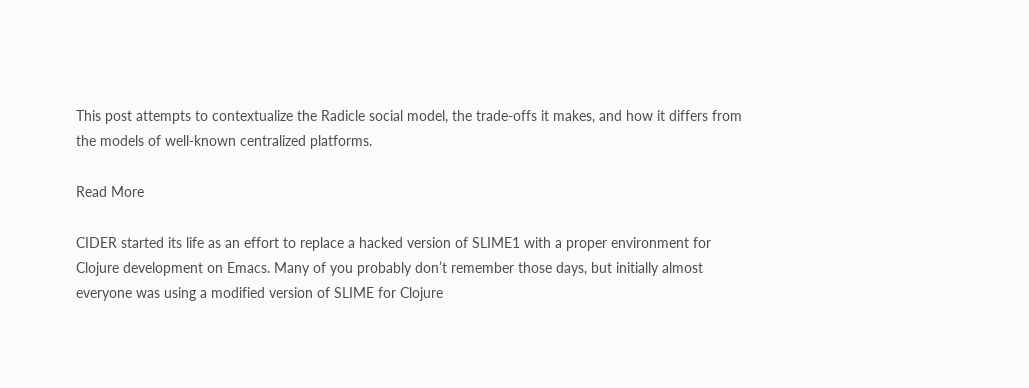This post attempts to contextualize the Radicle social model, the trade-offs it makes, and how it differs from the models of well-known centralized platforms.

Read More

CIDER started its life as an effort to replace a hacked version of SLIME1 with a proper environment for Clojure development on Emacs. Many of you probably don’t remember those days, but initially almost everyone was using a modified version of SLIME for Clojure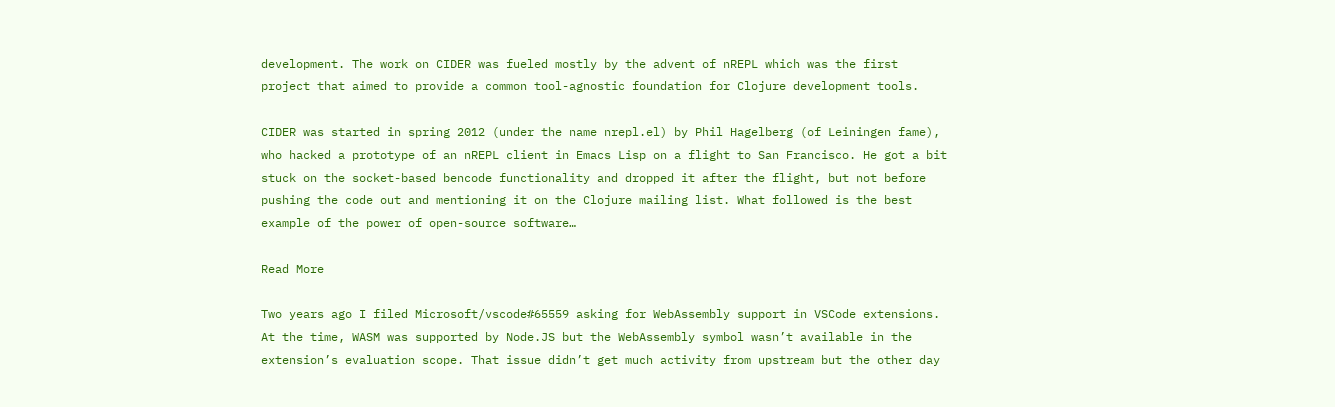development. The work on CIDER was fueled mostly by the advent of nREPL which was the first project that aimed to provide a common tool-agnostic foundation for Clojure development tools.

CIDER was started in spring 2012 (under the name nrepl.el) by Phil Hagelberg (of Leiningen fame), who hacked a prototype of an nREPL client in Emacs Lisp on a flight to San Francisco. He got a bit stuck on the socket-based bencode functionality and dropped it after the flight, but not before pushing the code out and mentioning it on the Clojure mailing list. What followed is the best example of the power of open-source software…

Read More

Two years ago I filed Microsoft/vscode#65559 asking for WebAssembly support in VSCode extensions. At the time, WASM was supported by Node.JS but the WebAssembly symbol wasn’t available in the extension’s evaluation scope. That issue didn’t get much activity from upstream but the other day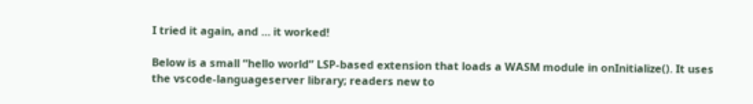I tried it again, and … it worked!

Below is a small “hello world” LSP-based extension that loads a WASM module in onInitialize(). It uses the vscode-languageserver library; readers new to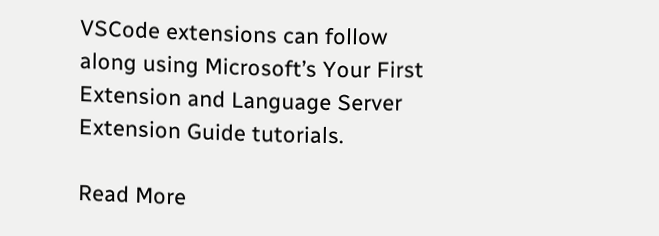VSCode extensions can follow along using Microsoft’s Your First Extension and Language Server Extension Guide tutorials.

Read More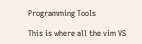Programming Tools

This is where all the vim VS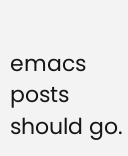emacs posts should go.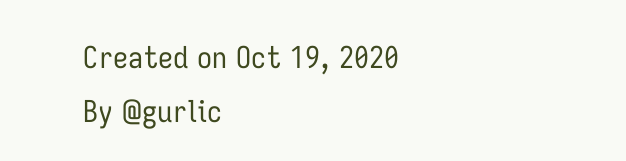Created on Oct 19, 2020
By @gurlic